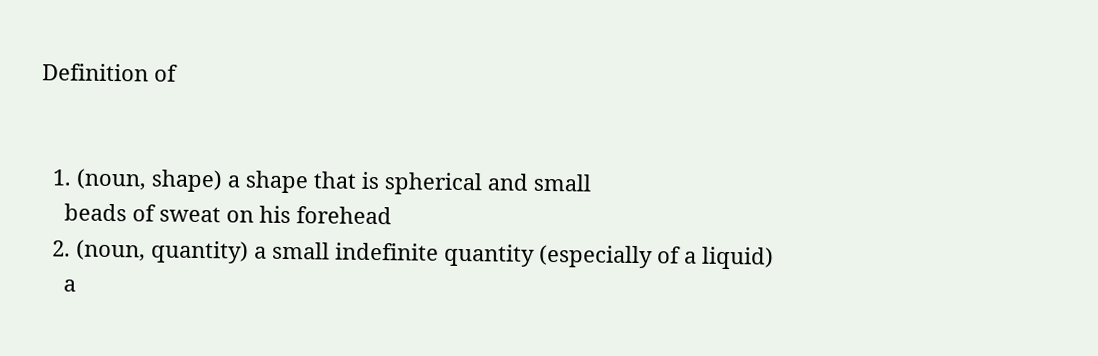Definition of


  1. (noun, shape) a shape that is spherical and small
    beads of sweat on his forehead
  2. (noun, quantity) a small indefinite quantity (especially of a liquid)
    a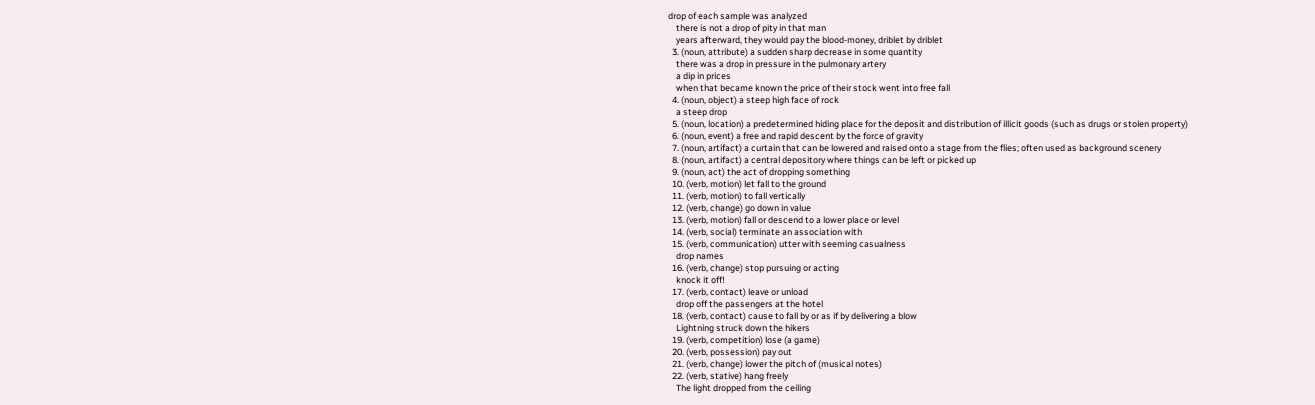drop of each sample was analyzed
    there is not a drop of pity in that man
    years afterward, they would pay the blood-money, driblet by driblet
  3. (noun, attribute) a sudden sharp decrease in some quantity
    there was a drop in pressure in the pulmonary artery
    a dip in prices
    when that became known the price of their stock went into free fall
  4. (noun, object) a steep high face of rock
    a steep drop
  5. (noun, location) a predetermined hiding place for the deposit and distribution of illicit goods (such as drugs or stolen property)
  6. (noun, event) a free and rapid descent by the force of gravity
  7. (noun, artifact) a curtain that can be lowered and raised onto a stage from the flies; often used as background scenery
  8. (noun, artifact) a central depository where things can be left or picked up
  9. (noun, act) the act of dropping something
  10. (verb, motion) let fall to the ground
  11. (verb, motion) to fall vertically
  12. (verb, change) go down in value
  13. (verb, motion) fall or descend to a lower place or level
  14. (verb, social) terminate an association with
  15. (verb, communication) utter with seeming casualness
    drop names
  16. (verb, change) stop pursuing or acting
    knock it off!
  17. (verb, contact) leave or unload
    drop off the passengers at the hotel
  18. (verb, contact) cause to fall by or as if by delivering a blow
    Lightning struck down the hikers
  19. (verb, competition) lose (a game)
  20. (verb, possession) pay out
  21. (verb, change) lower the pitch of (musical notes)
  22. (verb, stative) hang freely
    The light dropped from the ceiling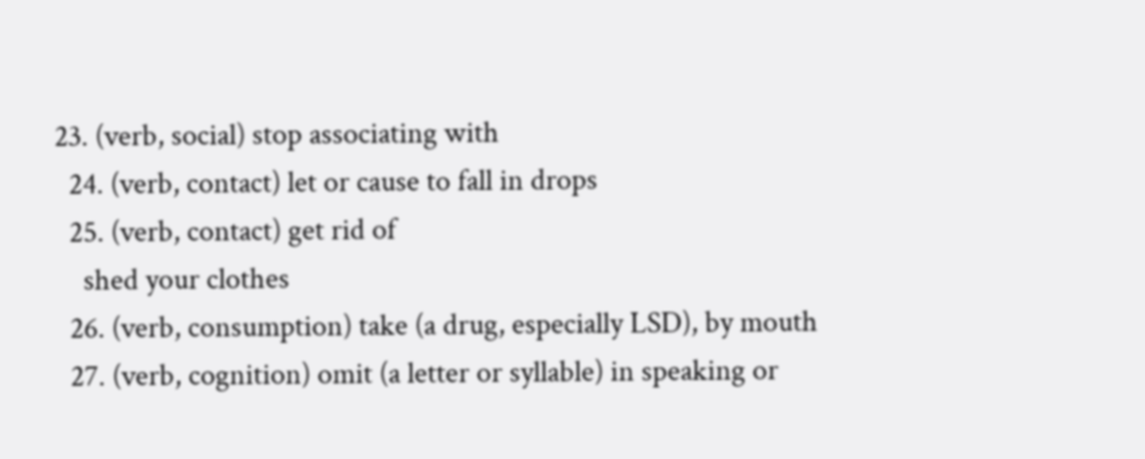23. (verb, social) stop associating with
  24. (verb, contact) let or cause to fall in drops
  25. (verb, contact) get rid of
    shed your clothes
  26. (verb, consumption) take (a drug, especially LSD), by mouth
  27. (verb, cognition) omit (a letter or syllable) in speaking or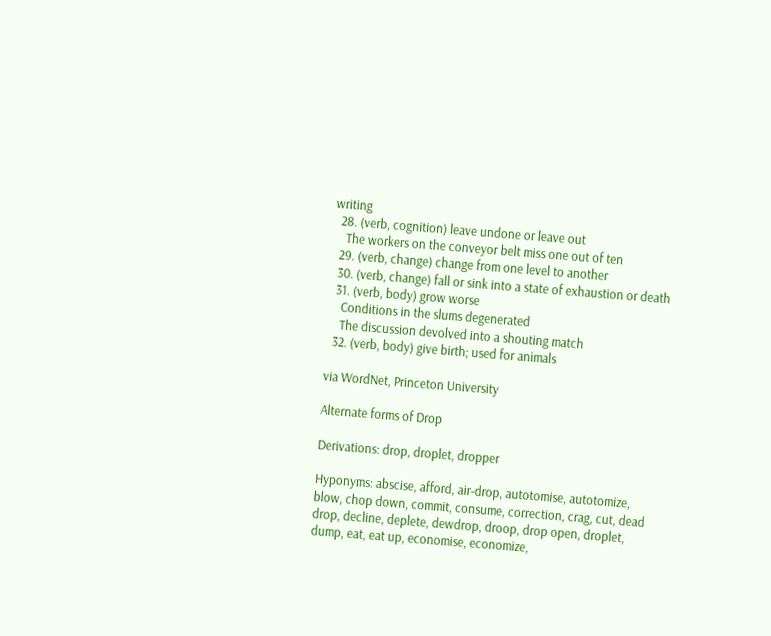writing
  28. (verb, cognition) leave undone or leave out
    The workers on the conveyor belt miss one out of ten
  29. (verb, change) change from one level to another
  30. (verb, change) fall or sink into a state of exhaustion or death
  31. (verb, body) grow worse
    Conditions in the slums degenerated
    The discussion devolved into a shouting match
  32. (verb, body) give birth; used for animals

via WordNet, Princeton University

Alternate forms of Drop

Derivations: drop, droplet, dropper

Hyponyms: abscise, afford, air-drop, autotomise, autotomize, blow, chop down, commit, consume, correction, crag, cut, dead drop, decline, deplete, dewdrop, droop, drop open, droplet, dump, eat, eat up, economise, economize,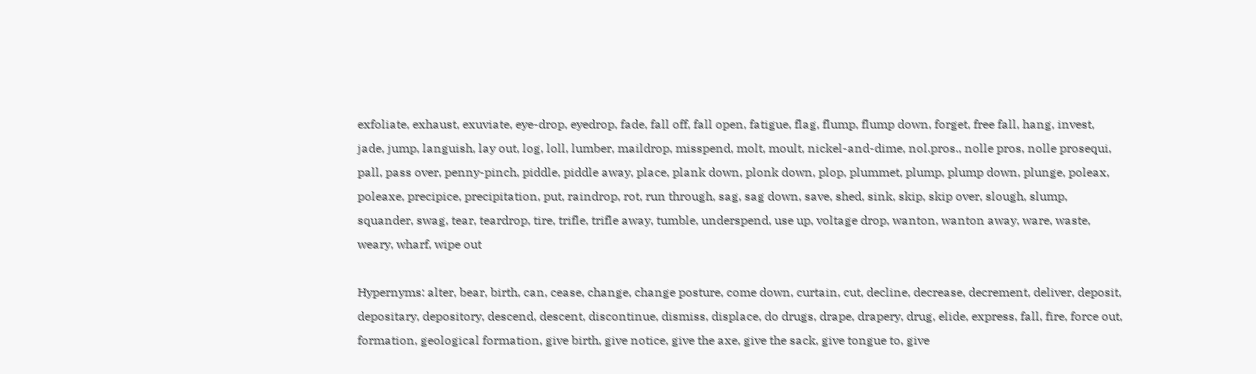exfoliate, exhaust, exuviate, eye-drop, eyedrop, fade, fall off, fall open, fatigue, flag, flump, flump down, forget, free fall, hang, invest, jade, jump, languish, lay out, log, loll, lumber, maildrop, misspend, molt, moult, nickel-and-dime, nol.pros., nolle pros, nolle prosequi, pall, pass over, penny-pinch, piddle, piddle away, place, plank down, plonk down, plop, plummet, plump, plump down, plunge, poleax, poleaxe, precipice, precipitation, put, raindrop, rot, run through, sag, sag down, save, shed, sink, skip, skip over, slough, slump, squander, swag, tear, teardrop, tire, trifle, trifle away, tumble, underspend, use up, voltage drop, wanton, wanton away, ware, waste, weary, wharf, wipe out

Hypernyms: alter, bear, birth, can, cease, change, change posture, come down, curtain, cut, decline, decrease, decrement, deliver, deposit, depositary, depository, descend, descent, discontinue, dismiss, displace, do drugs, drape, drapery, drug, elide, express, fall, fire, force out, formation, geological formation, give birth, give notice, give the axe, give the sack, give tongue to, give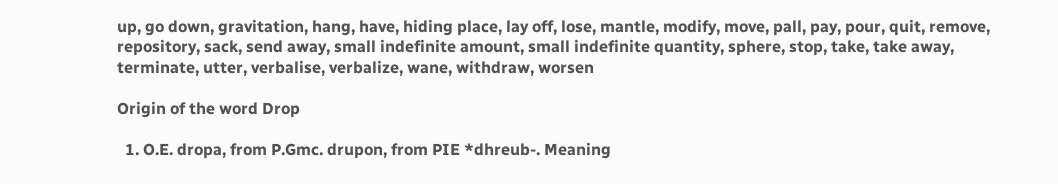up, go down, gravitation, hang, have, hiding place, lay off, lose, mantle, modify, move, pall, pay, pour, quit, remove, repository, sack, send away, small indefinite amount, small indefinite quantity, sphere, stop, take, take away, terminate, utter, verbalise, verbalize, wane, withdraw, worsen

Origin of the word Drop

  1. O.E. dropa, from P.Gmc. drupon, from PIE *dhreub-. Meaning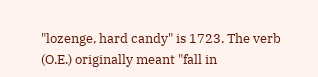"lozenge, hard candy" is 1723. The verb (O.E.) originally meant "fall in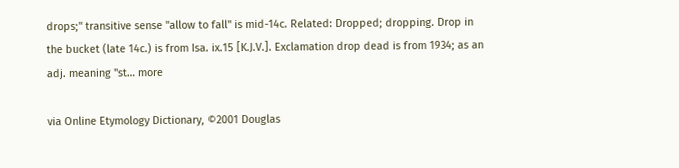drops;" transitive sense "allow to fall" is mid-14c. Related: Dropped; dropping. Drop in the bucket (late 14c.) is from Isa. ix.15 [K.J.V.]. Exclamation drop dead is from 1934; as an adj. meaning "st… more

via Online Etymology Dictionary, ©2001 Douglas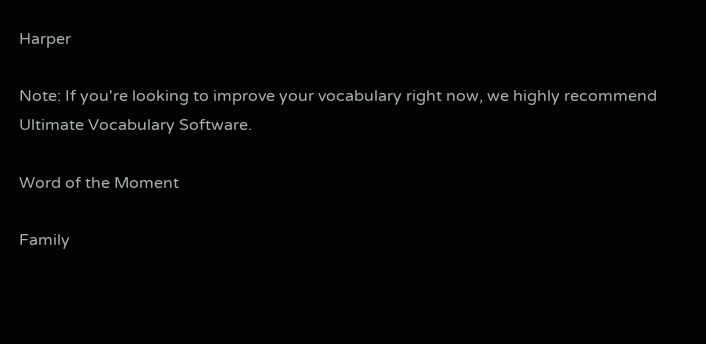Harper

Note: If you're looking to improve your vocabulary right now, we highly recommend Ultimate Vocabulary Software.

Word of the Moment

Family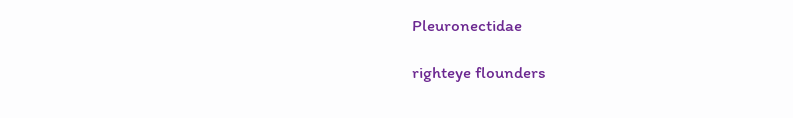Pleuronectidae

righteye flounders